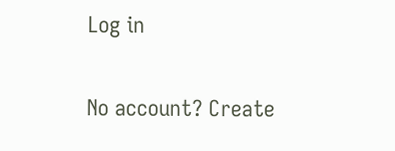Log in

No account? Create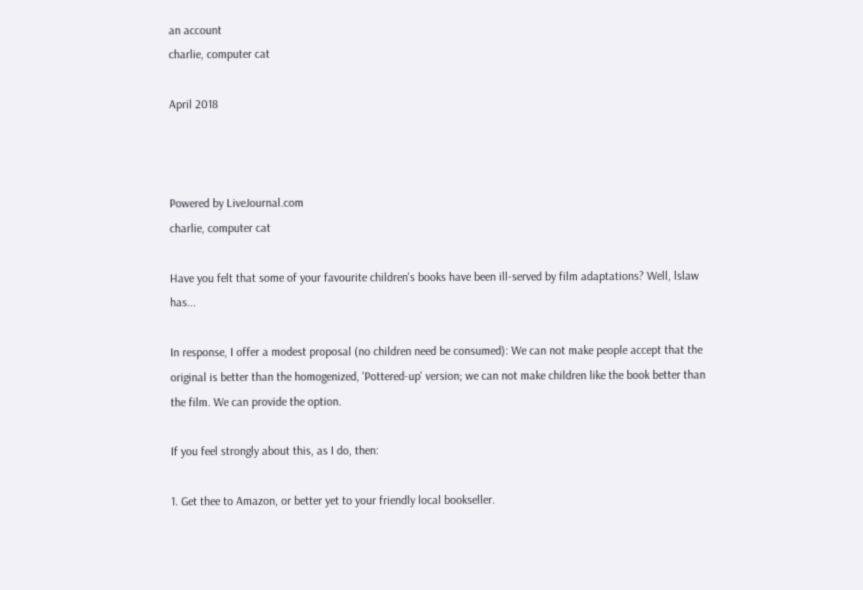an account
charlie, computer cat

April 2018



Powered by LiveJournal.com
charlie, computer cat

Have you felt that some of your favourite children's books have been ill-served by film adaptations? Well, lslaw has...

In response, I offer a modest proposal (no children need be consumed): We can not make people accept that the original is better than the homogenized, 'Pottered-up' version; we can not make children like the book better than the film. We can provide the option.

If you feel strongly about this, as I do, then:

1. Get thee to Amazon, or better yet to your friendly local bookseller.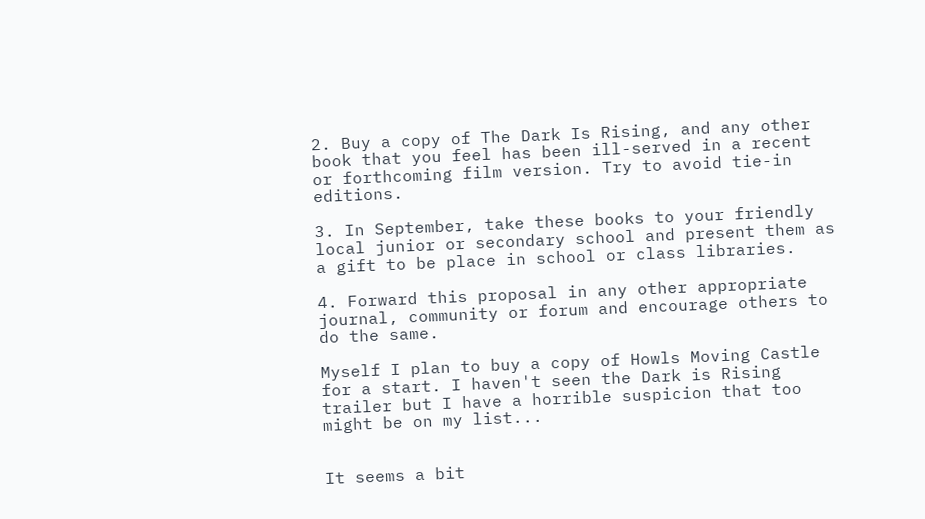2. Buy a copy of The Dark Is Rising, and any other book that you feel has been ill-served in a recent or forthcoming film version. Try to avoid tie-in editions.

3. In September, take these books to your friendly local junior or secondary school and present them as a gift to be place in school or class libraries.

4. Forward this proposal in any other appropriate journal, community or forum and encourage others to do the same.

Myself I plan to buy a copy of Howls Moving Castle for a start. I haven't seen the Dark is Rising trailer but I have a horrible suspicion that too might be on my list...


It seems a bit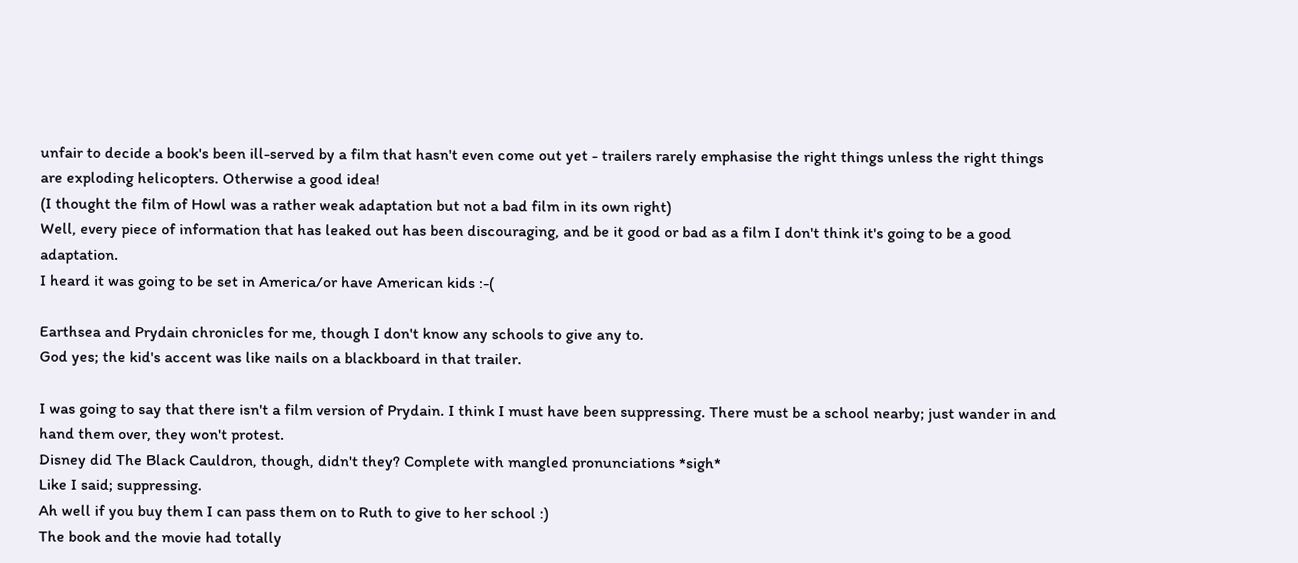unfair to decide a book's been ill-served by a film that hasn't even come out yet - trailers rarely emphasise the right things unless the right things are exploding helicopters. Otherwise a good idea!
(I thought the film of Howl was a rather weak adaptation but not a bad film in its own right)
Well, every piece of information that has leaked out has been discouraging, and be it good or bad as a film I don't think it's going to be a good adaptation.
I heard it was going to be set in America/or have American kids :-(

Earthsea and Prydain chronicles for me, though I don't know any schools to give any to.
God yes; the kid's accent was like nails on a blackboard in that trailer.

I was going to say that there isn't a film version of Prydain. I think I must have been suppressing. There must be a school nearby; just wander in and hand them over, they won't protest.
Disney did The Black Cauldron, though, didn't they? Complete with mangled pronunciations *sigh*
Like I said; suppressing.
Ah well if you buy them I can pass them on to Ruth to give to her school :)
The book and the movie had totally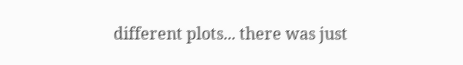different plots... there was just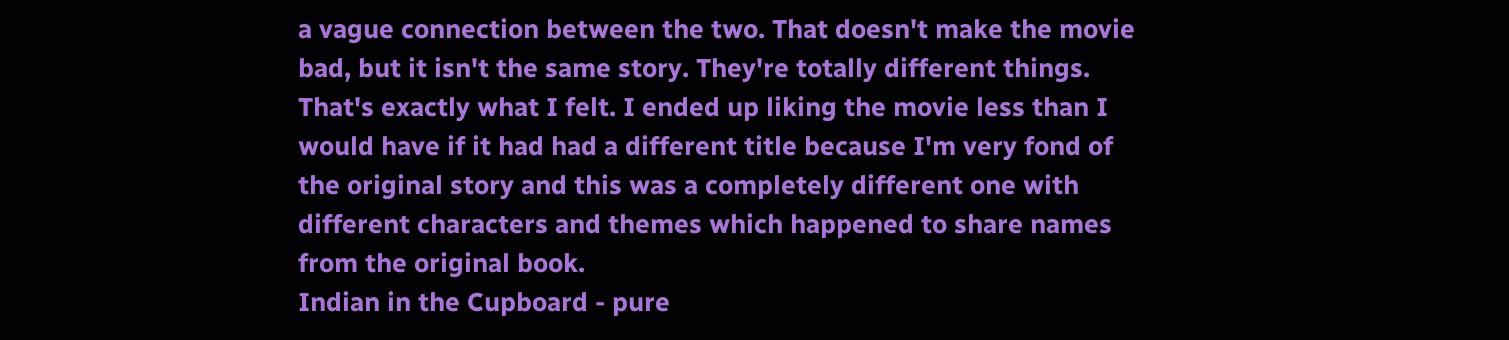a vague connection between the two. That doesn't make the movie bad, but it isn't the same story. They're totally different things.
That's exactly what I felt. I ended up liking the movie less than I would have if it had had a different title because I'm very fond of the original story and this was a completely different one with different characters and themes which happened to share names from the original book.
Indian in the Cupboard - pure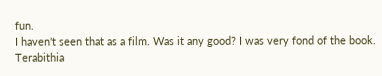fun.
I haven't seen that as a film. Was it any good? I was very fond of the book.
Terabithia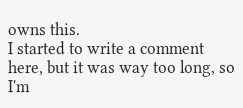owns this.
I started to write a comment here, but it was way too long, so I'm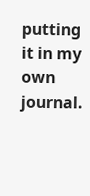putting it in my own journal.